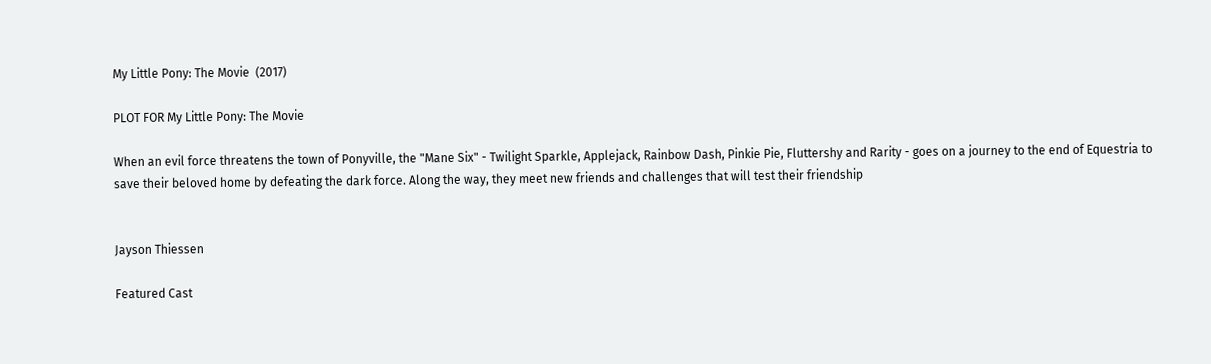My Little Pony: The Movie  (2017)

PLOT FOR My Little Pony: The Movie

When an evil force threatens the town of Ponyville, the "Mane Six" - Twilight Sparkle, Applejack, Rainbow Dash, Pinkie Pie, Fluttershy and Rarity - goes on a journey to the end of Equestria to save their beloved home by defeating the dark force. Along the way, they meet new friends and challenges that will test their friendship


Jayson Thiessen

Featured Cast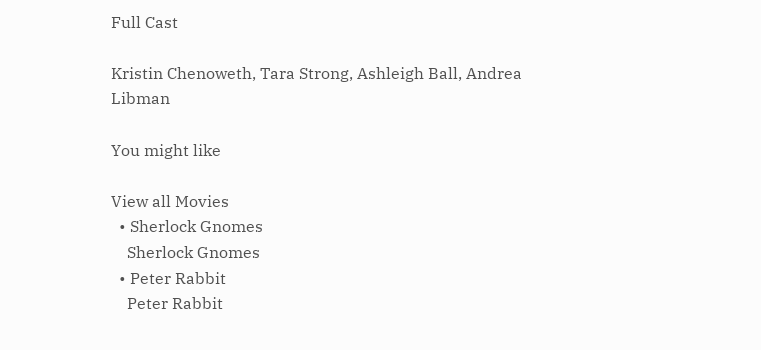Full Cast

Kristin Chenoweth, Tara Strong, Ashleigh Ball, Andrea Libman

You might like

View all Movies
  • Sherlock Gnomes
    Sherlock Gnomes
  • Peter Rabbit
    Peter Rabbit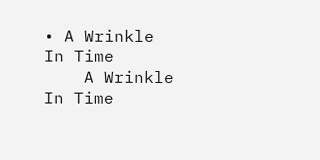• A Wrinkle In Time
    A Wrinkle In Time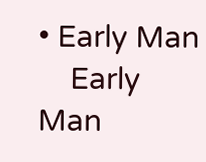• Early Man
    Early Man